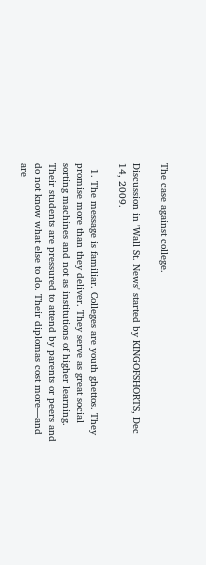The case against college.

Discussion in 'Wall St. News' started by KINGOFSHORTS, Dec 14, 2009.

  1. The message is familiar. Colleges are youth ghettos. They promise more than they deliver. They serve as great social sorting machines and not as institutions of higher learning. Their students are pressured to attend by parents or peers and do not know what else to do. Their diplomas cost more—and are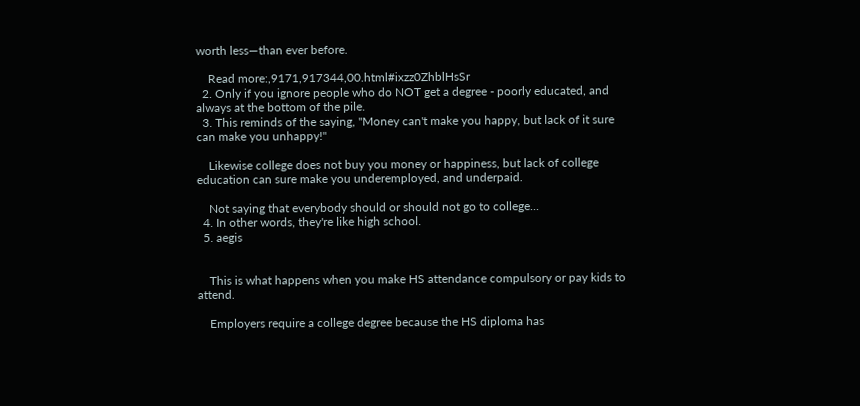worth less—than ever before.

    Read more:,9171,917344,00.html#ixzz0ZhblHsSr
  2. Only if you ignore people who do NOT get a degree - poorly educated, and always at the bottom of the pile.
  3. This reminds of the saying, "Money can't make you happy, but lack of it sure can make you unhappy!"

    Likewise college does not buy you money or happiness, but lack of college education can sure make you underemployed, and underpaid.

    Not saying that everybody should or should not go to college...
  4. In other words, they're like high school.
  5. aegis


    This is what happens when you make HS attendance compulsory or pay kids to attend.

    Employers require a college degree because the HS diploma has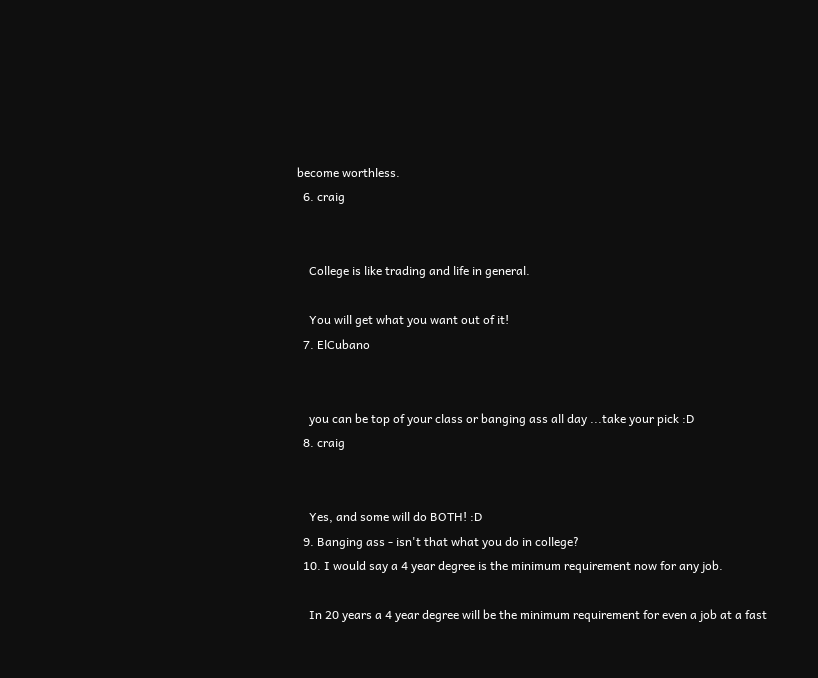become worthless.
  6. craig


    College is like trading and life in general.

    You will get what you want out of it!
  7. ElCubano


    you can be top of your class or banging ass all day ...take your pick :D
  8. craig


    Yes, and some will do BOTH! :D
  9. Banging ass - isn't that what you do in college?
  10. I would say a 4 year degree is the minimum requirement now for any job.

    In 20 years a 4 year degree will be the minimum requirement for even a job at a fast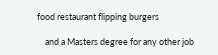food restaurant flipping burgers

    and a Masters degree for any other job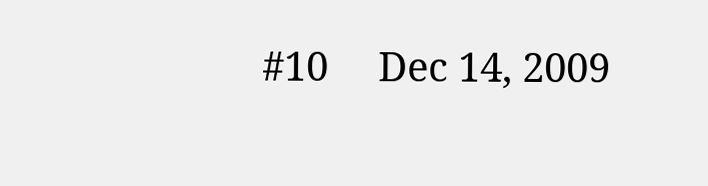#10     Dec 14, 2009